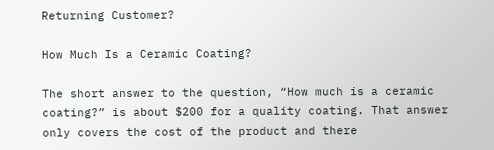Returning Customer?

How Much Is a Ceramic Coating?

The short answer to the question, “How much is a ceramic coating?” is about $200 for a quality coating. That answer only covers the cost of the product and there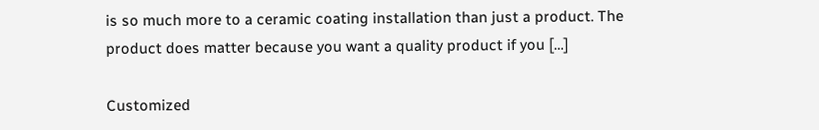is so much more to a ceramic coating installation than just a product. The product does matter because you want a quality product if you […]

Customized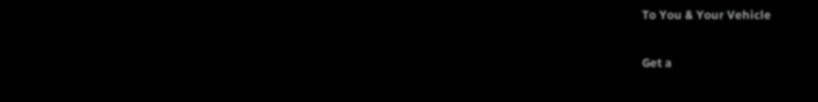To You & Your Vehicle

Get a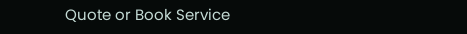Quote or Book Service